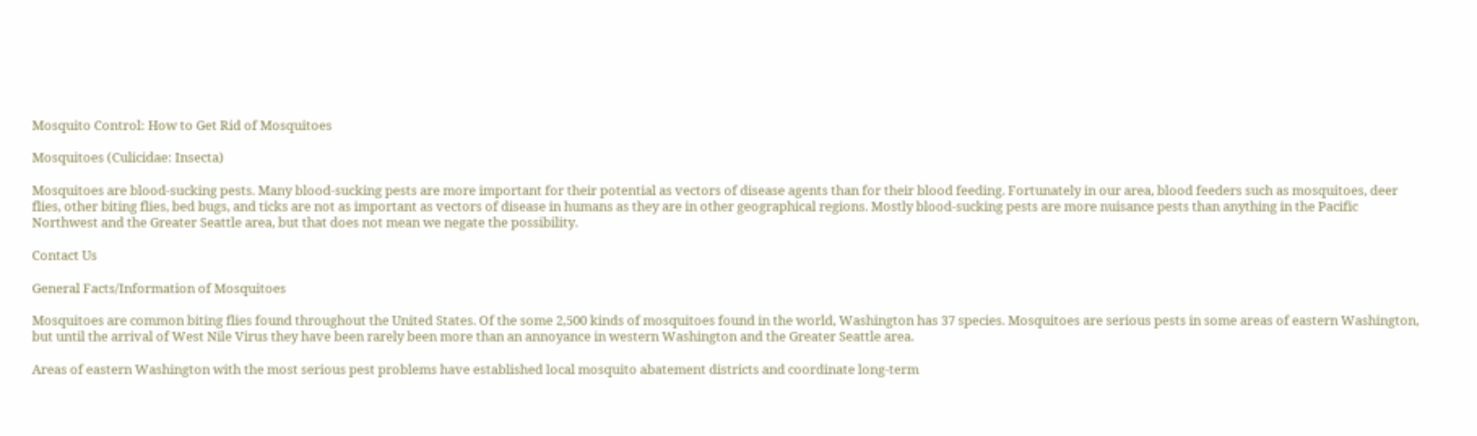Mosquito Control: How to Get Rid of Mosquitoes

Mosquitoes (Culicidae: Insecta)

Mosquitoes are blood-sucking pests. Many blood-sucking pests are more important for their potential as vectors of disease agents than for their blood feeding. Fortunately in our area, blood feeders such as mosquitoes, deer flies, other biting flies, bed bugs, and ticks are not as important as vectors of disease in humans as they are in other geographical regions. Mostly blood-sucking pests are more nuisance pests than anything in the Pacific Northwest and the Greater Seattle area, but that does not mean we negate the possibility.

Contact Us

General Facts/Information of Mosquitoes

Mosquitoes are common biting flies found throughout the United States. Of the some 2,500 kinds of mosquitoes found in the world, Washington has 37 species. Mosquitoes are serious pests in some areas of eastern Washington, but until the arrival of West Nile Virus they have been rarely been more than an annoyance in western Washington and the Greater Seattle area.

Areas of eastern Washington with the most serious pest problems have established local mosquito abatement districts and coordinate long-term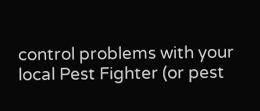control problems with your local Pest Fighter (or pest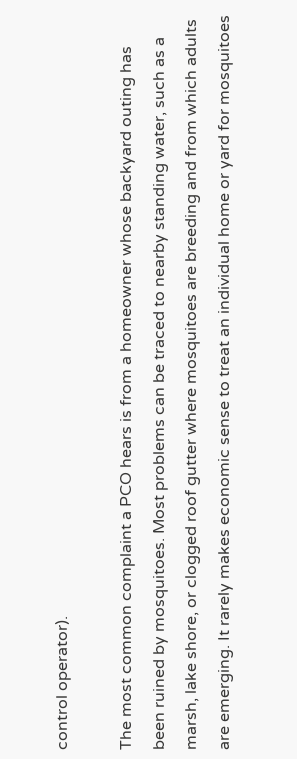control operator).

The most common complaint a PCO hears is from a homeowner whose backyard outing has been ruined by mosquitoes. Most problems can be traced to nearby standing water, such as a marsh, lake shore, or clogged roof gutter where mosquitoes are breeding and from which adults are emerging. It rarely makes economic sense to treat an individual home or yard for mosquitoes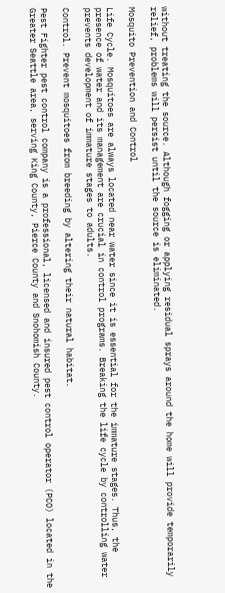without treating the source. Although fogging or applying residual sprays around the home will provide temporarily relief, problems will persist until the source is eliminated.

Mosquito Prevention and Control

Life Cycle. Mosquitoes are always located near water since it is essential for the immature stages. Thus, the presence of water and its management are crucial in control programs. Breaking the life cycle by controlling water prevents development of immature stages to adults.

Control. Prevent mosquitoes from breeding by altering their natural habitat.

Pest Fighter pest control company is a professional, licensed and insured pest control operator (PCO) located in the Greater Seattle area, serving King County, Pierce County and Snohomish County.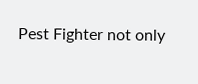Pest Fighter not only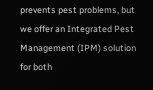prevents pest problems, but we offer an Integrated Pest Management (IPM) solution for both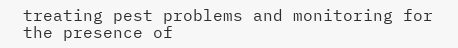treating pest problems and monitoring for the presence of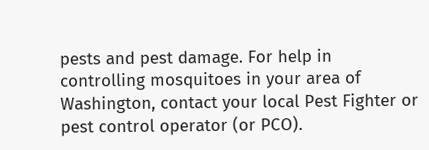pests and pest damage. For help in controlling mosquitoes in your area of Washington, contact your local Pest Fighter or pest control operator (or PCO).